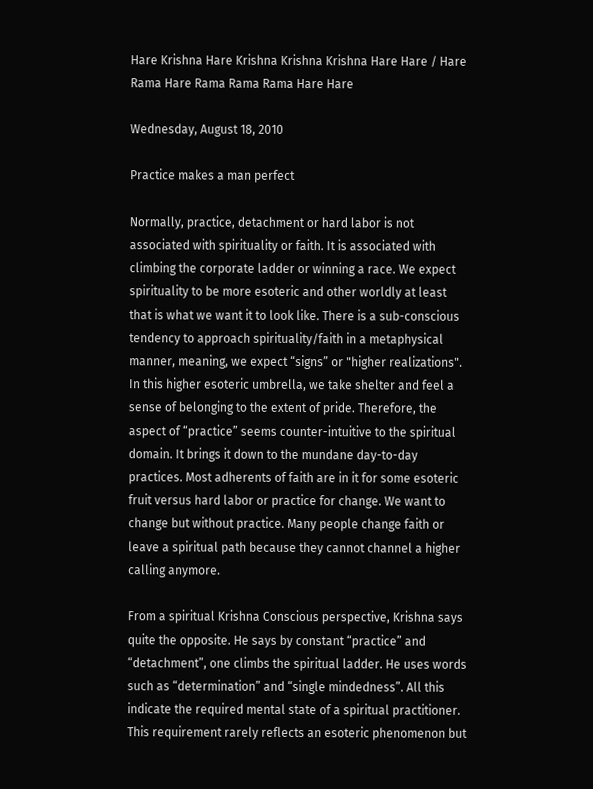Hare Krishna Hare Krishna Krishna Krishna Hare Hare / Hare Rama Hare Rama Rama Rama Hare Hare

Wednesday, August 18, 2010

Practice makes a man perfect

Normally, practice, detachment or hard labor is not associated with spirituality or faith. It is associated with climbing the corporate ladder or winning a race. We expect spirituality to be more esoteric and other worldly at least that is what we want it to look like. There is a sub-conscious tendency to approach spirituality/faith in a metaphysical manner, meaning, we expect “signs” or "higher realizations". In this higher esoteric umbrella, we take shelter and feel a sense of belonging to the extent of pride. Therefore, the aspect of “practice” seems counter-intuitive to the spiritual domain. It brings it down to the mundane day-to-day practices. Most adherents of faith are in it for some esoteric fruit versus hard labor or practice for change. We want to change but without practice. Many people change faith or leave a spiritual path because they cannot channel a higher calling anymore.

From a spiritual Krishna Conscious perspective, Krishna says quite the opposite. He says by constant “practice” and “detachment”, one climbs the spiritual ladder. He uses words such as “determination” and “single mindedness”. All this indicate the required mental state of a spiritual practitioner. This requirement rarely reflects an esoteric phenomenon but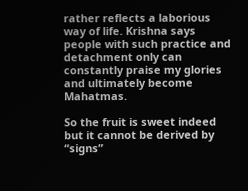rather reflects a laborious way of life. Krishna says people with such practice and detachment only can constantly praise my glories and ultimately become Mahatmas.

So the fruit is sweet indeed but it cannot be derived by “signs”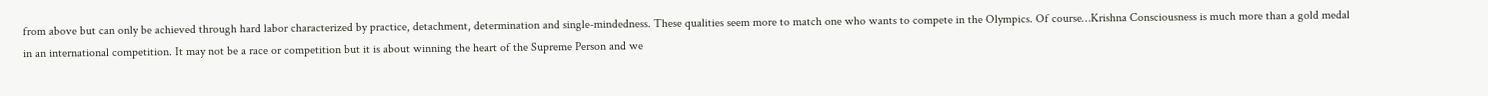from above but can only be achieved through hard labor characterized by practice, detachment, determination and single-mindedness. These qualities seem more to match one who wants to compete in the Olympics. Of course…Krishna Consciousness is much more than a gold medal in an international competition. It may not be a race or competition but it is about winning the heart of the Supreme Person and we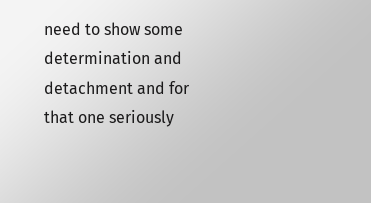need to show some determination and detachment and for that one seriously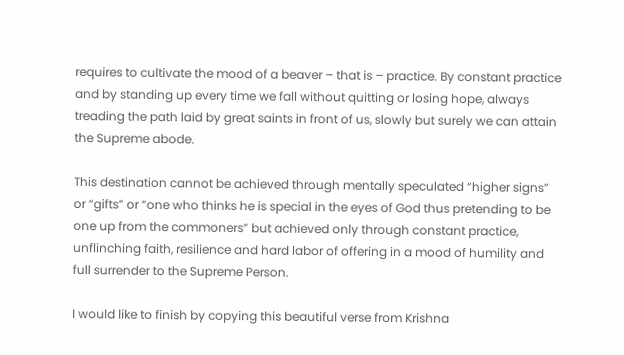requires to cultivate the mood of a beaver – that is – practice. By constant practice and by standing up every time we fall without quitting or losing hope, always treading the path laid by great saints in front of us, slowly but surely we can attain the Supreme abode.

This destination cannot be achieved through mentally speculated “higher signs” or “gifts” or “one who thinks he is special in the eyes of God thus pretending to be one up from the commoners” but achieved only through constant practice, unflinching faith, resilience and hard labor of offering in a mood of humility and full surrender to the Supreme Person.

I would like to finish by copying this beautiful verse from Krishna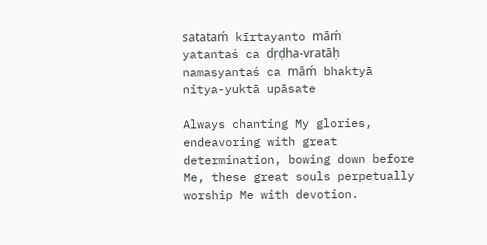satataḿ kīrtayanto māḿ
yatantaś ca dṛḍha-vratāḥ
namasyantaś ca māḿ bhaktyā
nitya-yuktā upāsate

Always chanting My glories, endeavoring with great determination, bowing down before Me, these great souls perpetually worship Me with devotion.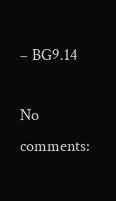– BG9.14

No comments: